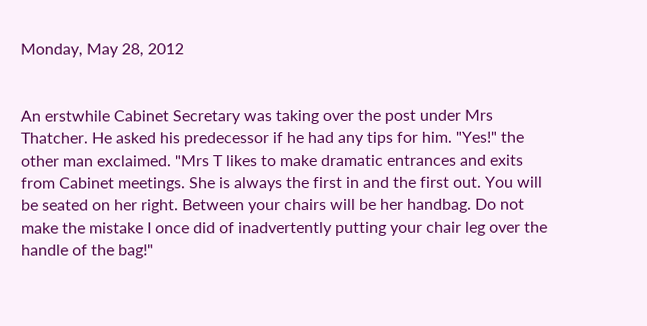Monday, May 28, 2012


An erstwhile Cabinet Secretary was taking over the post under Mrs Thatcher. He asked his predecessor if he had any tips for him. "Yes!" the other man exclaimed. "Mrs T likes to make dramatic entrances and exits from Cabinet meetings. She is always the first in and the first out. You will be seated on her right. Between your chairs will be her handbag. Do not make the mistake I once did of inadvertently putting your chair leg over the handle of the bag!"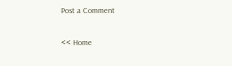Post a Comment

<< Home